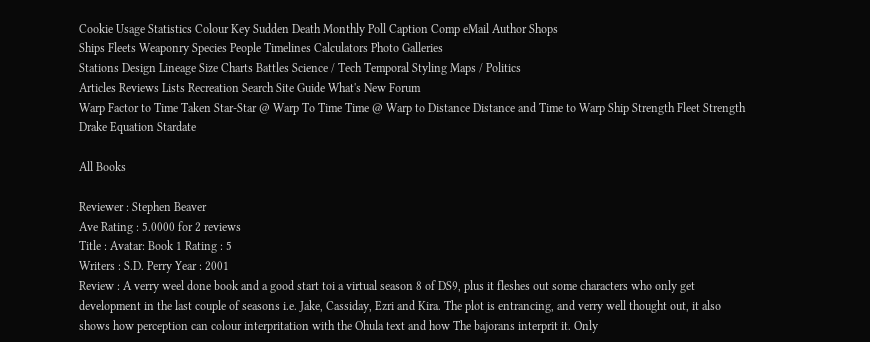Cookie Usage Statistics Colour Key Sudden Death Monthly Poll Caption Comp eMail Author Shops
Ships Fleets Weaponry Species People Timelines Calculators Photo Galleries
Stations Design Lineage Size Charts Battles Science / Tech Temporal Styling Maps / Politics
Articles Reviews Lists Recreation Search Site Guide What's New Forum
Warp Factor to Time Taken Star-Star @ Warp To Time Time @ Warp to Distance Distance and Time to Warp Ship Strength Fleet Strength Drake Equation Stardate

All Books

Reviewer : Stephen Beaver
Ave Rating : 5.0000 for 2 reviews
Title : Avatar: Book 1 Rating : 5
Writers : S.D. Perry Year : 2001
Review : A verry weel done book and a good start toi a virtual season 8 of DS9, plus it fleshes out some characters who only get development in the last couple of seasons i.e. Jake, Cassiday, Ezri and Kira. The plot is entrancing, and verry well thought out, it also shows how perception can colour interpritation with the Ohula text and how The bajorans interprit it. Only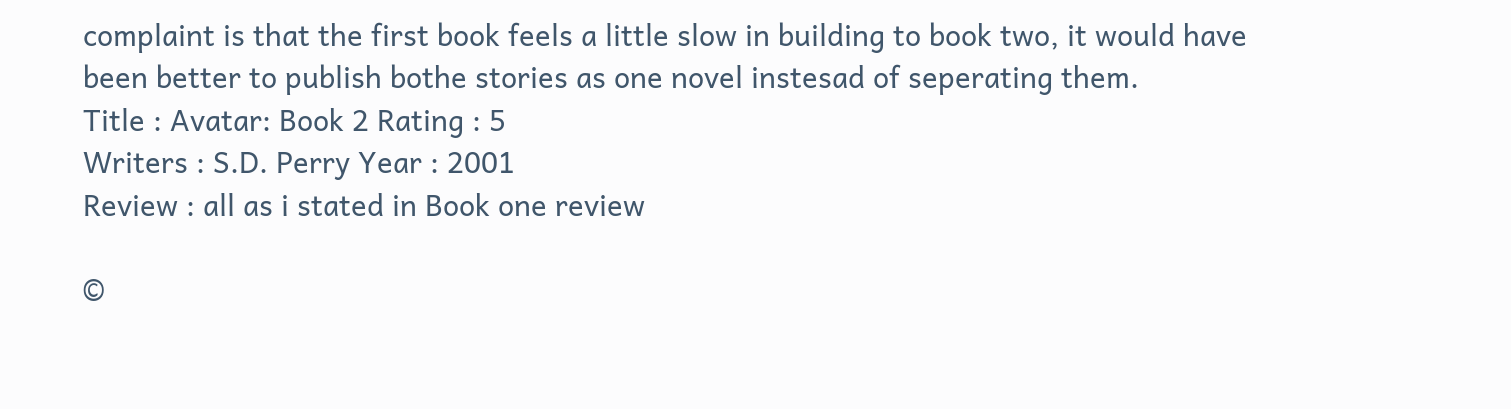complaint is that the first book feels a little slow in building to book two, it would have been better to publish bothe stories as one novel instesad of seperating them.
Title : Avatar: Book 2 Rating : 5
Writers : S.D. Perry Year : 2001
Review : all as i stated in Book one review

©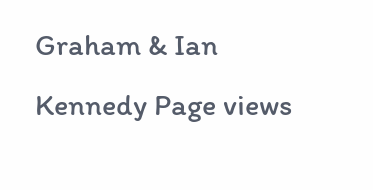Graham & Ian Kennedy Page views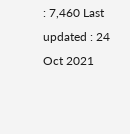: 7,460 Last updated : 24 Oct 2021